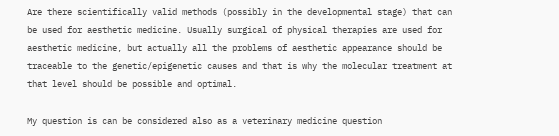Are there scientifically valid methods (possibly in the developmental stage) that can be used for aesthetic medicine. Usually surgical of physical therapies are used for aesthetic medicine, but actually all the problems of aesthetic appearance should be traceable to the genetic/epigenetic causes and that is why the molecular treatment at that level should be possible and optimal.

My question is can be considered also as a veterinary medicine question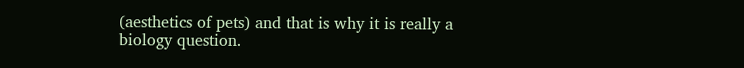(aesthetics of pets) and that is why it is really a biology question.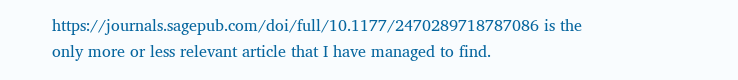https://journals.sagepub.com/doi/full/10.1177/2470289718787086 is the only more or less relevant article that I have managed to find.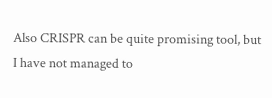Also CRISPR can be quite promising tool, but I have not managed to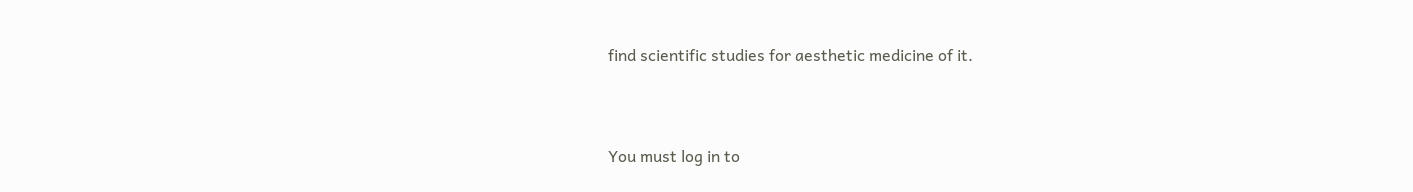find scientific studies for aesthetic medicine of it.



You must log in to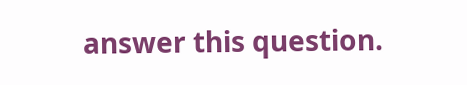answer this question.